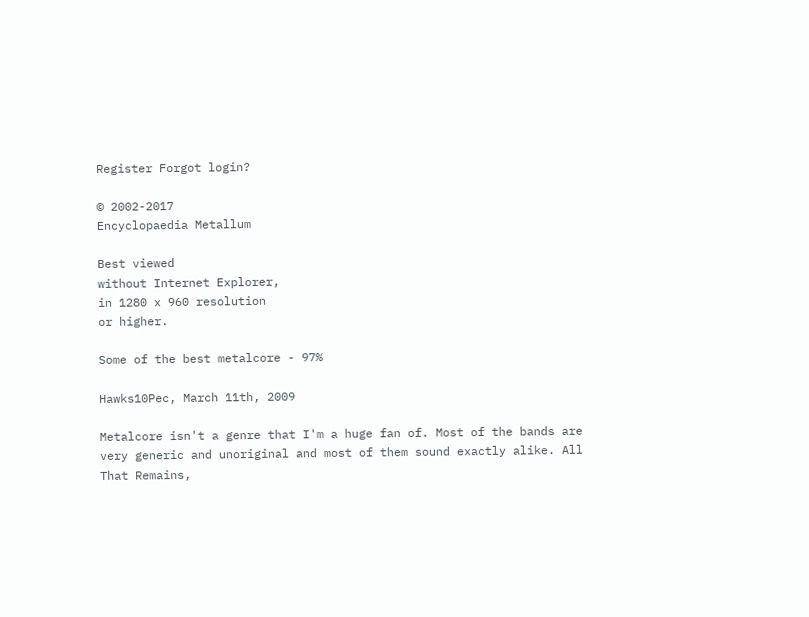Register Forgot login?

© 2002-2017
Encyclopaedia Metallum

Best viewed
without Internet Explorer,
in 1280 x 960 resolution
or higher.

Some of the best metalcore - 97%

Hawks10Pec, March 11th, 2009

Metalcore isn't a genre that I'm a huge fan of. Most of the bands are very generic and unoriginal and most of them sound exactly alike. All That Remains,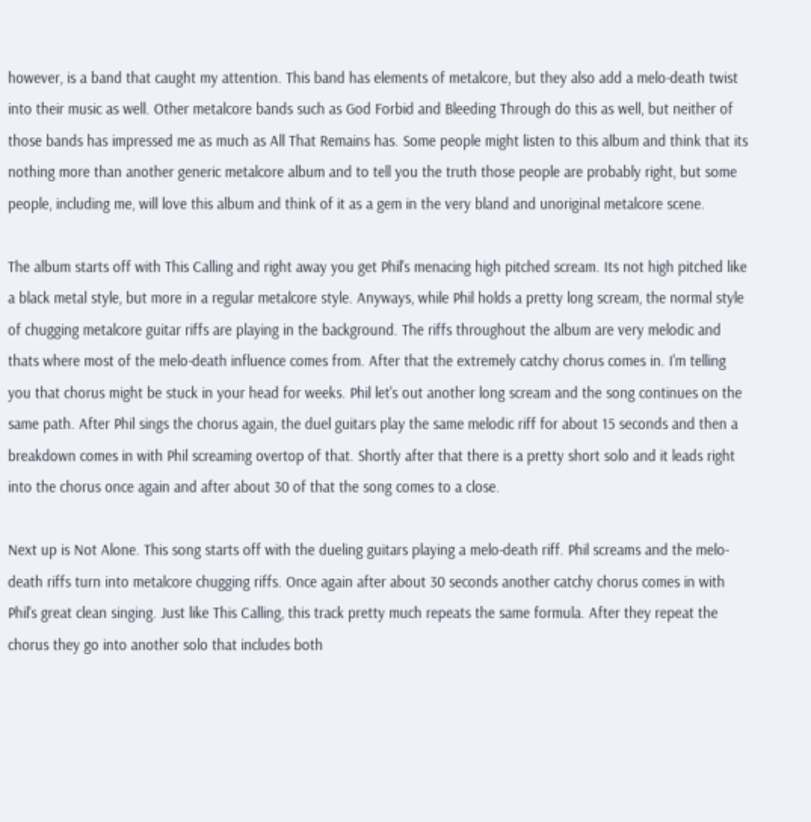however, is a band that caught my attention. This band has elements of metalcore, but they also add a melo-death twist into their music as well. Other metalcore bands such as God Forbid and Bleeding Through do this as well, but neither of those bands has impressed me as much as All That Remains has. Some people might listen to this album and think that its nothing more than another generic metalcore album and to tell you the truth those people are probably right, but some people, including me, will love this album and think of it as a gem in the very bland and unoriginal metalcore scene.

The album starts off with This Calling and right away you get Phil's menacing high pitched scream. Its not high pitched like a black metal style, but more in a regular metalcore style. Anyways, while Phil holds a pretty long scream, the normal style of chugging metalcore guitar riffs are playing in the background. The riffs throughout the album are very melodic and thats where most of the melo-death influence comes from. After that the extremely catchy chorus comes in. I'm telling you that chorus might be stuck in your head for weeks. Phil let's out another long scream and the song continues on the same path. After Phil sings the chorus again, the duel guitars play the same melodic riff for about 15 seconds and then a breakdown comes in with Phil screaming overtop of that. Shortly after that there is a pretty short solo and it leads right into the chorus once again and after about 30 of that the song comes to a close.

Next up is Not Alone. This song starts off with the dueling guitars playing a melo-death riff. Phil screams and the melo-death riffs turn into metalcore chugging riffs. Once again after about 30 seconds another catchy chorus comes in with Phil's great clean singing. Just like This Calling, this track pretty much repeats the same formula. After they repeat the chorus they go into another solo that includes both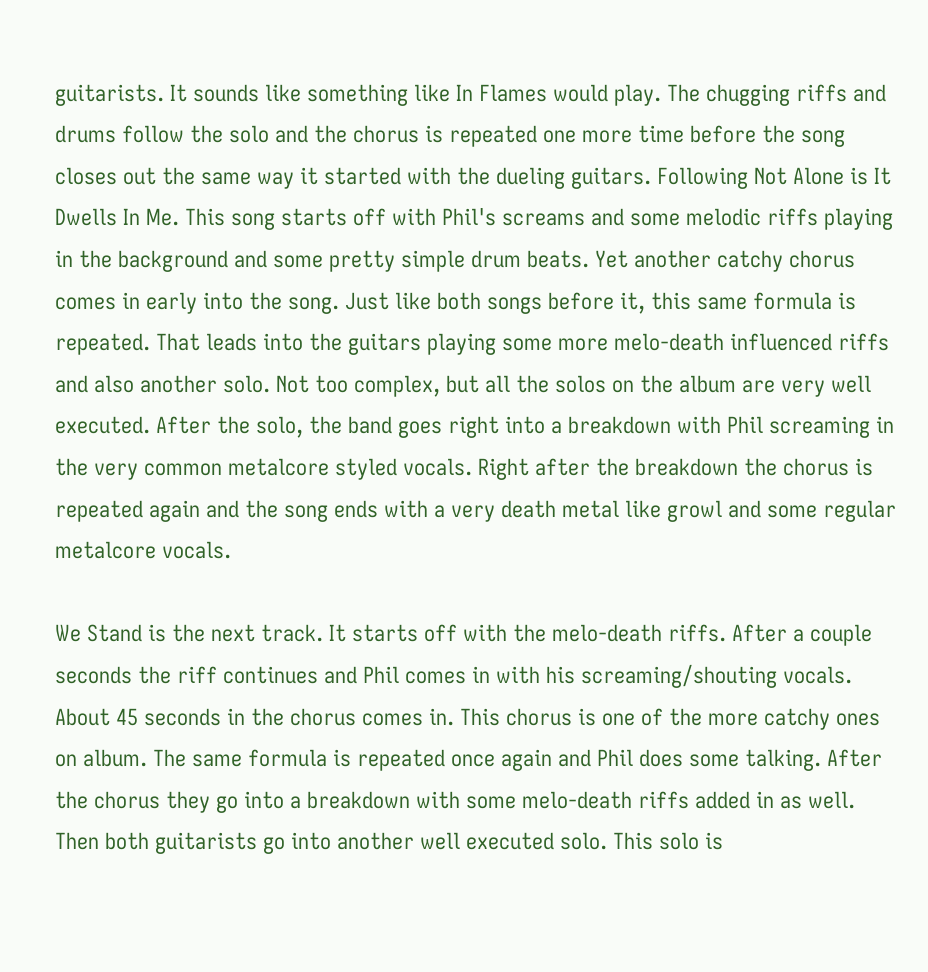guitarists. It sounds like something like In Flames would play. The chugging riffs and drums follow the solo and the chorus is repeated one more time before the song closes out the same way it started with the dueling guitars. Following Not Alone is It Dwells In Me. This song starts off with Phil's screams and some melodic riffs playing in the background and some pretty simple drum beats. Yet another catchy chorus comes in early into the song. Just like both songs before it, this same formula is repeated. That leads into the guitars playing some more melo-death influenced riffs and also another solo. Not too complex, but all the solos on the album are very well executed. After the solo, the band goes right into a breakdown with Phil screaming in the very common metalcore styled vocals. Right after the breakdown the chorus is repeated again and the song ends with a very death metal like growl and some regular metalcore vocals.

We Stand is the next track. It starts off with the melo-death riffs. After a couple seconds the riff continues and Phil comes in with his screaming/shouting vocals. About 45 seconds in the chorus comes in. This chorus is one of the more catchy ones on album. The same formula is repeated once again and Phil does some talking. After the chorus they go into a breakdown with some melo-death riffs added in as well. Then both guitarists go into another well executed solo. This solo is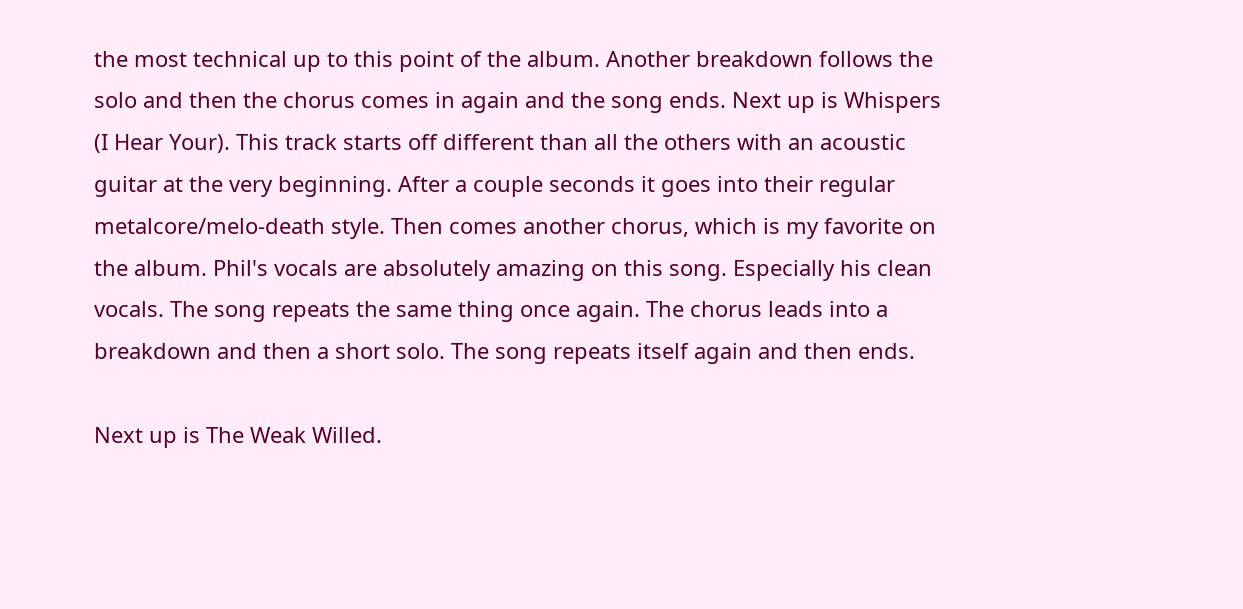the most technical up to this point of the album. Another breakdown follows the solo and then the chorus comes in again and the song ends. Next up is Whispers (I Hear Your). This track starts off different than all the others with an acoustic guitar at the very beginning. After a couple seconds it goes into their regular metalcore/melo-death style. Then comes another chorus, which is my favorite on the album. Phil's vocals are absolutely amazing on this song. Especially his clean vocals. The song repeats the same thing once again. The chorus leads into a breakdown and then a short solo. The song repeats itself again and then ends.

Next up is The Weak Willed.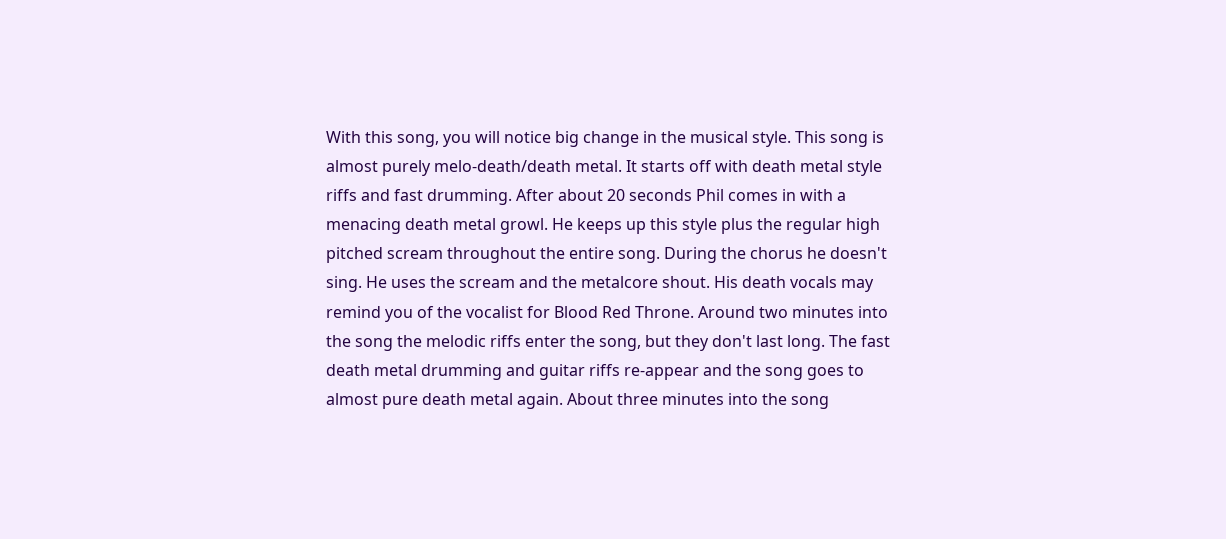With this song, you will notice big change in the musical style. This song is almost purely melo-death/death metal. It starts off with death metal style riffs and fast drumming. After about 20 seconds Phil comes in with a menacing death metal growl. He keeps up this style plus the regular high pitched scream throughout the entire song. During the chorus he doesn't sing. He uses the scream and the metalcore shout. His death vocals may remind you of the vocalist for Blood Red Throne. Around two minutes into the song the melodic riffs enter the song, but they don't last long. The fast death metal drumming and guitar riffs re-appear and the song goes to almost pure death metal again. About three minutes into the song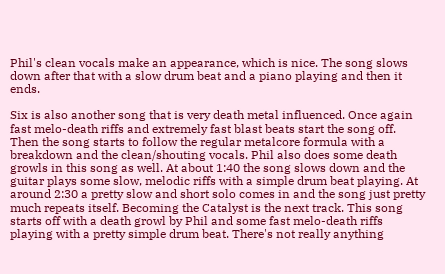Phil's clean vocals make an appearance, which is nice. The song slows down after that with a slow drum beat and a piano playing and then it ends.

Six is also another song that is very death metal influenced. Once again fast melo-death riffs and extremely fast blast beats start the song off. Then the song starts to follow the regular metalcore formula with a breakdown and the clean/shouting vocals. Phil also does some death growls in this song as well. At about 1:40 the song slows down and the guitar plays some slow, melodic riffs with a simple drum beat playing. At around 2:30 a pretty slow and short solo comes in and the song just pretty much repeats itself. Becoming the Catalyst is the next track. This song starts off with a death growl by Phil and some fast melo-death riffs playing with a pretty simple drum beat. There's not really anything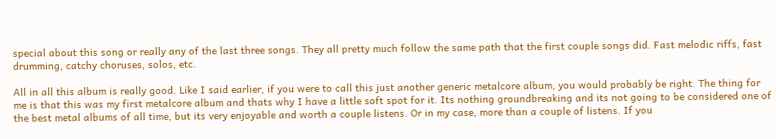special about this song or really any of the last three songs. They all pretty much follow the same path that the first couple songs did. Fast melodic riffs, fast drumming, catchy choruses, solos, etc.

All in all this album is really good. Like I said earlier, if you were to call this just another generic metalcore album, you would probably be right. The thing for me is that this was my first metalcore album and thats why I have a little soft spot for it. Its nothing groundbreaking and its not going to be considered one of the best metal albums of all time, but its very enjoyable and worth a couple listens. Or in my case, more than a couple of listens. If you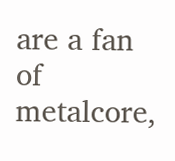are a fan of metalcore,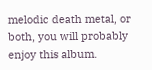melodic death metal, or both, you will probably enjoy this album.